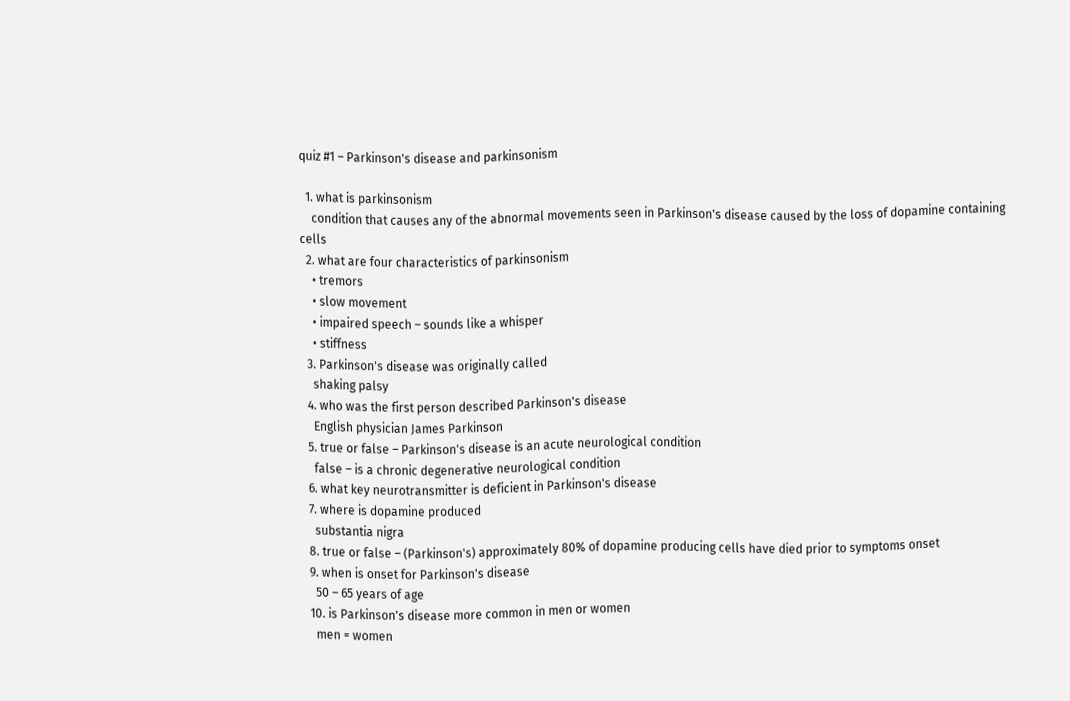quiz #1 – Parkinson's disease and parkinsonism

  1. what is parkinsonism
    condition that causes any of the abnormal movements seen in Parkinson's disease caused by the loss of dopamine containing cells
  2. what are four characteristics of parkinsonism
    • tremors
    • slow movement
    • impaired speech – sounds like a whisper
    • stiffness
  3. Parkinson's disease was originally called
    shaking palsy
  4. who was the first person described Parkinson's disease
    English physician James Parkinson
  5. true or false – Parkinson's disease is an acute neurological condition
    false – is a chronic degenerative neurological condition
  6. what key neurotransmitter is deficient in Parkinson's disease
  7. where is dopamine produced
    substantia nigra
  8. true or false – (Parkinson's) approximately 80% of dopamine producing cells have died prior to symptoms onset
  9. when is onset for Parkinson's disease
    50 – 65 years of age
  10. is Parkinson's disease more common in men or women
    men = women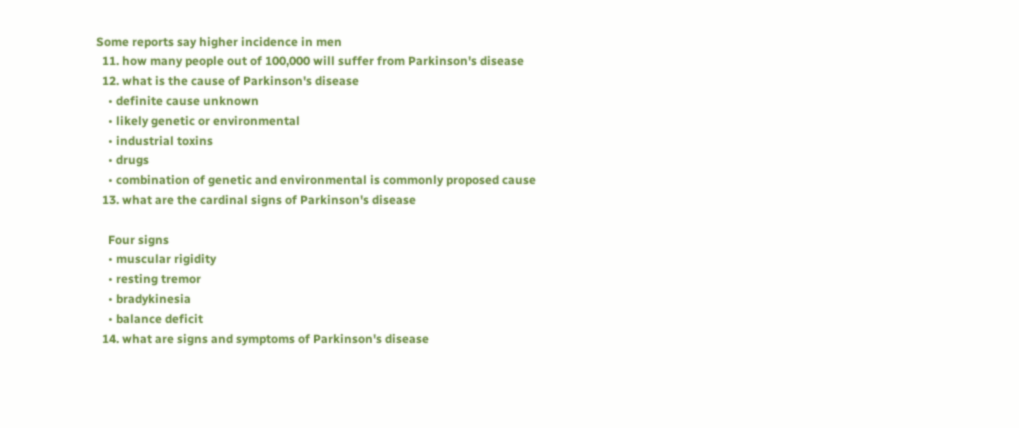Some reports say higher incidence in men
  11. how many people out of 100,000 will suffer from Parkinson's disease
  12. what is the cause of Parkinson's disease
    • definite cause unknown
    • likely genetic or environmental
    • industrial toxins
    • drugs
    • combination of genetic and environmental is commonly proposed cause
  13. what are the cardinal signs of Parkinson's disease

    Four signs
    • muscular rigidity
    • resting tremor
    • bradykinesia
    • balance deficit
  14. what are signs and symptoms of Parkinson's disease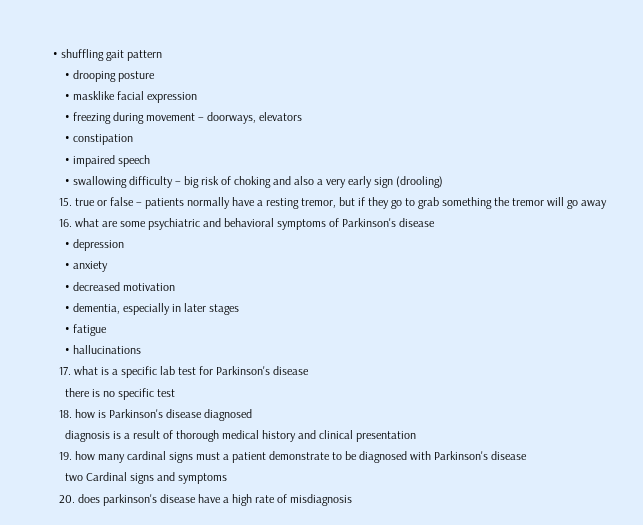• shuffling gait pattern
    • drooping posture
    • masklike facial expression
    • freezing during movement – doorways, elevators
    • constipation
    • impaired speech
    • swallowing difficulty – big risk of choking and also a very early sign (drooling)
  15. true or false – patients normally have a resting tremor, but if they go to grab something the tremor will go away
  16. what are some psychiatric and behavioral symptoms of Parkinson's disease
    • depression
    • anxiety
    • decreased motivation
    • dementia, especially in later stages
    • fatigue
    • hallucinations
  17. what is a specific lab test for Parkinson's disease
    there is no specific test
  18. how is Parkinson's disease diagnosed
    diagnosis is a result of thorough medical history and clinical presentation
  19. how many cardinal signs must a patient demonstrate to be diagnosed with Parkinson's disease
    two Cardinal signs and symptoms
  20. does parkinson's disease have a high rate of misdiagnosis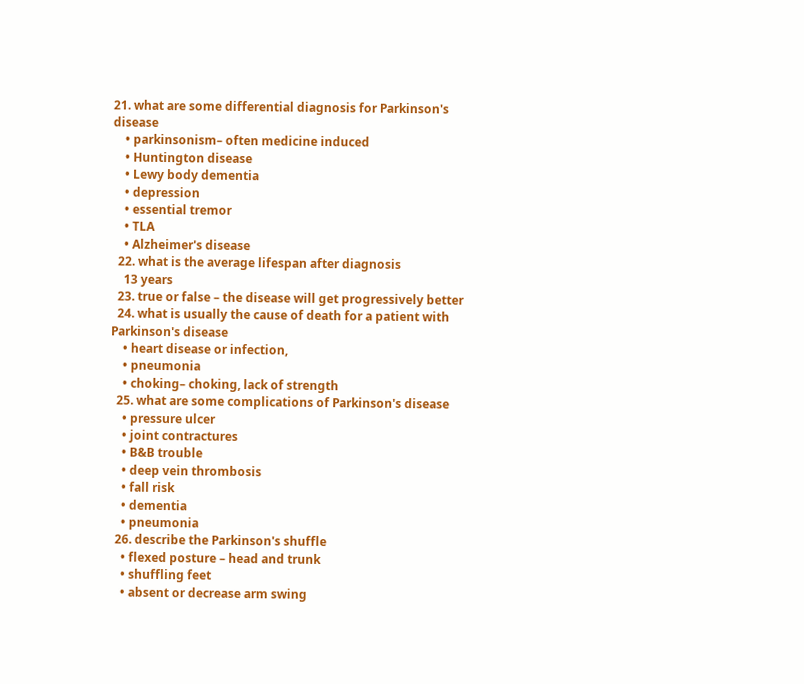21. what are some differential diagnosis for Parkinson's disease
    • parkinsonism– often medicine induced
    • Huntington disease
    • Lewy body dementia
    • depression
    • essential tremor
    • TLA
    • Alzheimer's disease
  22. what is the average lifespan after diagnosis
    13 years
  23. true or false – the disease will get progressively better
  24. what is usually the cause of death for a patient with Parkinson's disease
    • heart disease or infection,
    • pneumonia
    • choking– choking, lack of strength
  25. what are some complications of Parkinson's disease
    • pressure ulcer
    • joint contractures
    • B&B trouble
    • deep vein thrombosis
    • fall risk
    • dementia
    • pneumonia
  26. describe the Parkinson's shuffle
    • flexed posture – head and trunk
    • shuffling feet
    • absent or decrease arm swing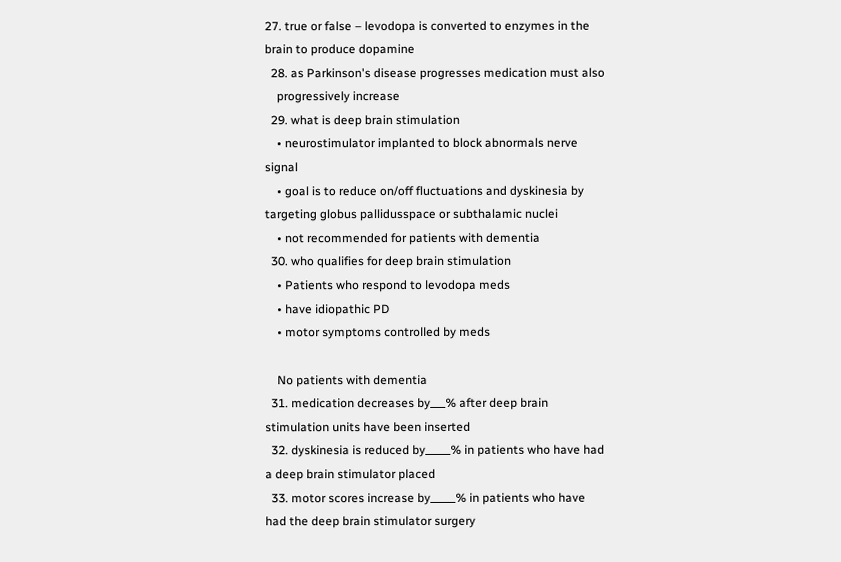27. true or false – levodopa is converted to enzymes in the brain to produce dopamine
  28. as Parkinson's disease progresses medication must also
    progressively increase
  29. what is deep brain stimulation
    • neurostimulator implanted to block abnormals nerve signal
    • goal is to reduce on/off fluctuations and dyskinesia by targeting globus pallidusspace or subthalamic nuclei
    • not recommended for patients with dementia
  30. who qualifies for deep brain stimulation
    • Patients who respond to levodopa meds
    • have idiopathic PD
    • motor symptoms controlled by meds

    No patients with dementia
  31. medication decreases by___% after deep brain stimulation units have been inserted
  32. dyskinesia is reduced by_____% in patients who have had a deep brain stimulator placed
  33. motor scores increase by_____% in patients who have had the deep brain stimulator surgery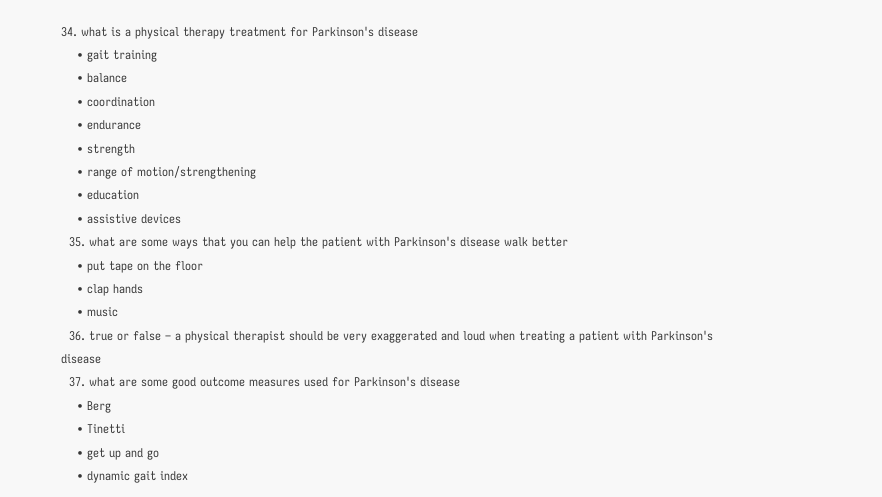34. what is a physical therapy treatment for Parkinson's disease
    • gait training
    • balance
    • coordination
    • endurance
    • strength
    • range of motion/strengthening
    • education
    • assistive devices
  35. what are some ways that you can help the patient with Parkinson's disease walk better
    • put tape on the floor
    • clap hands
    • music
  36. true or false – a physical therapist should be very exaggerated and loud when treating a patient with Parkinson's disease
  37. what are some good outcome measures used for Parkinson's disease
    • Berg
    • Tinetti
    • get up and go
    • dynamic gait index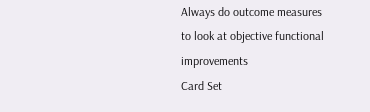Always do outcome measures to look at objective functional improvements
Card Set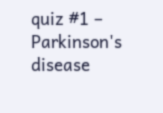quiz #1 – Parkinson's disease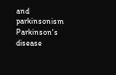and parkinsonism
Parkinson's disease